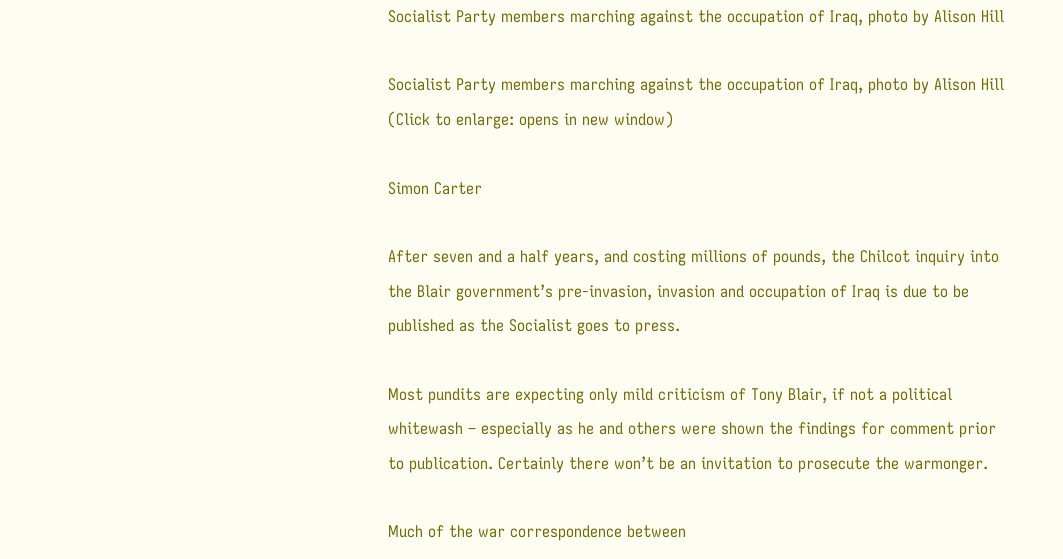Socialist Party members marching against the occupation of Iraq, photo by Alison Hill

Socialist Party members marching against the occupation of Iraq, photo by Alison Hill   (Click to enlarge: opens in new window)

Simon Carter

After seven and a half years, and costing millions of pounds, the Chilcot inquiry into the Blair government’s pre-invasion, invasion and occupation of Iraq is due to be published as the Socialist goes to press.

Most pundits are expecting only mild criticism of Tony Blair, if not a political whitewash – especially as he and others were shown the findings for comment prior to publication. Certainly there won’t be an invitation to prosecute the warmonger.

Much of the war correspondence between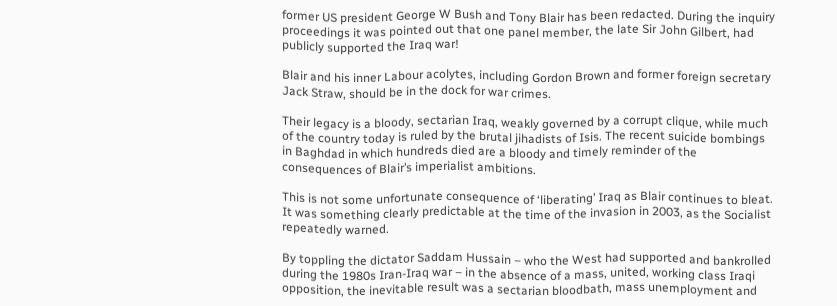former US president George W Bush and Tony Blair has been redacted. During the inquiry proceedings it was pointed out that one panel member, the late Sir John Gilbert, had publicly supported the Iraq war!

Blair and his inner Labour acolytes, including Gordon Brown and former foreign secretary Jack Straw, should be in the dock for war crimes.

Their legacy is a bloody, sectarian Iraq, weakly governed by a corrupt clique, while much of the country today is ruled by the brutal jihadists of Isis. The recent suicide bombings in Baghdad in which hundreds died are a bloody and timely reminder of the consequences of Blair’s imperialist ambitions.

This is not some unfortunate consequence of ‘liberating’ Iraq as Blair continues to bleat. It was something clearly predictable at the time of the invasion in 2003, as the Socialist repeatedly warned.

By toppling the dictator Saddam Hussain – who the West had supported and bankrolled during the 1980s Iran-Iraq war – in the absence of a mass, united, working class Iraqi opposition, the inevitable result was a sectarian bloodbath, mass unemployment and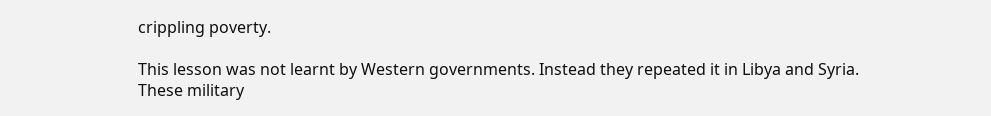crippling poverty.

This lesson was not learnt by Western governments. Instead they repeated it in Libya and Syria. These military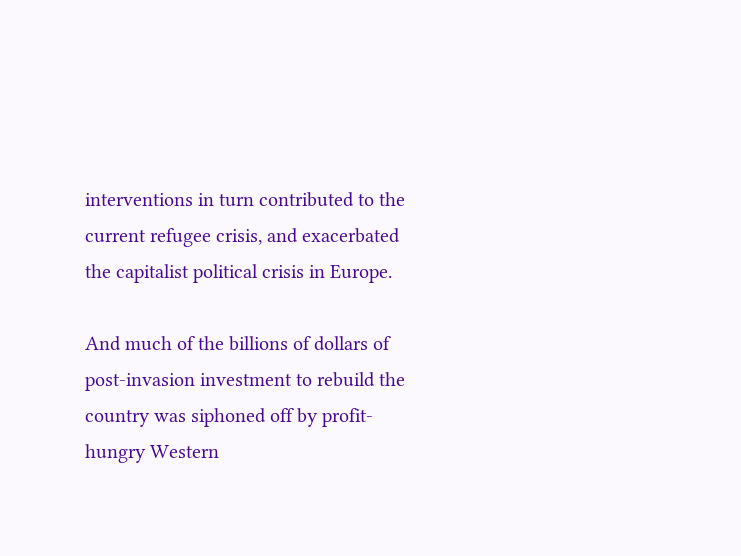interventions in turn contributed to the current refugee crisis, and exacerbated the capitalist political crisis in Europe.

And much of the billions of dollars of post-invasion investment to rebuild the country was siphoned off by profit-hungry Western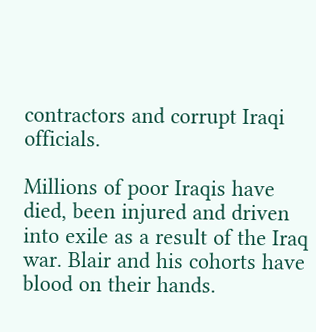contractors and corrupt Iraqi officials.

Millions of poor Iraqis have died, been injured and driven into exile as a result of the Iraq war. Blair and his cohorts have blood on their hands.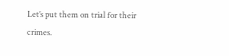Let’s put them on trial for their crimes.